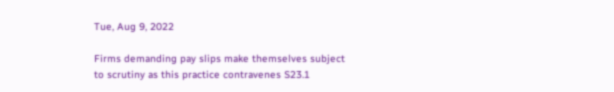Tue, Aug 9, 2022

Firms demanding pay slips make themselves subject to scrutiny as this practice contravenes S23.1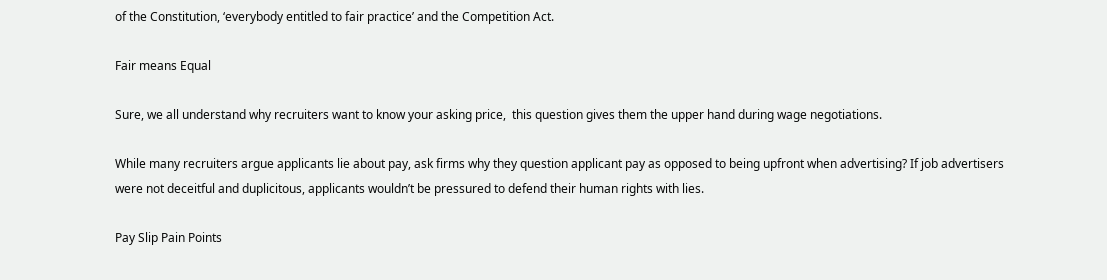of the Constitution, ‘everybody entitled to fair practice’ and the Competition Act.

Fair means Equal

Sure, we all understand why recruiters want to know your asking price,  this question gives them the upper hand during wage negotiations.

While many recruiters argue applicants lie about pay, ask firms why they question applicant pay as opposed to being upfront when advertising? If job advertisers were not deceitful and duplicitous, applicants wouldn’t be pressured to defend their human rights with lies.

Pay Slip Pain Points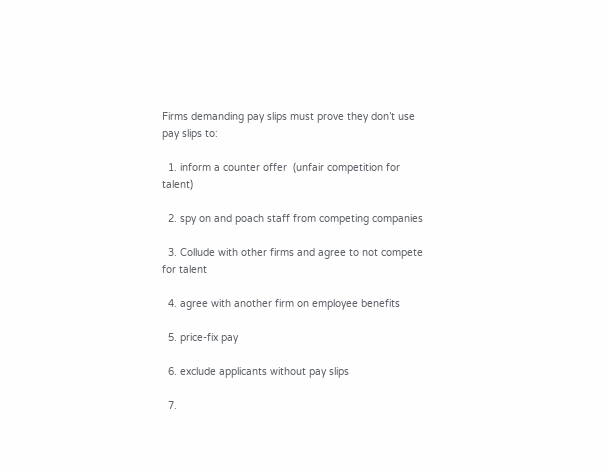Firms demanding pay slips must prove they don’t use pay slips to:

  1. inform a counter offer  (unfair competition for talent)

  2. spy on and poach staff from competing companies

  3. Collude with other firms and agree to not compete for talent

  4. agree with another firm on employee benefits

  5. price-fix pay

  6. exclude applicants without pay slips

  7.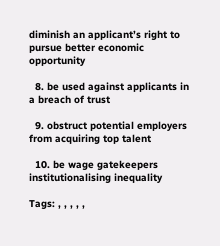diminish an applicant’s right to pursue better economic opportunity

  8. be used against applicants in a breach of trust

  9. obstruct potential employers from acquiring top talent

  10. be wage gatekeepers institutionalising inequality

Tags: , , , , ,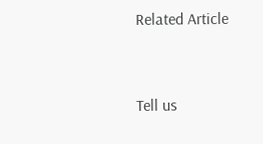Related Article


Tell us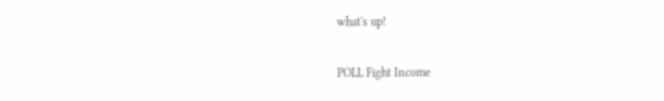what's up!

POLL Fight Income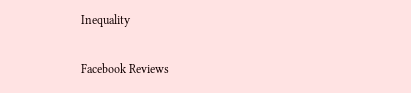Inequality

Facebook Reviews